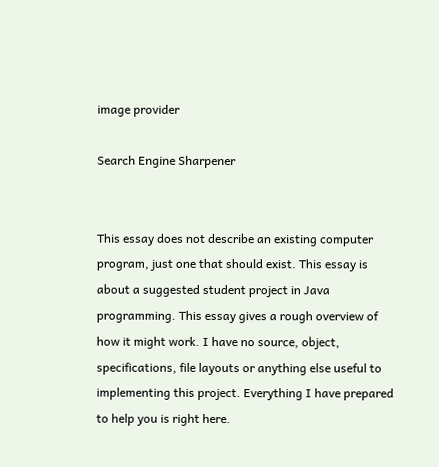image provider

Search Engine Sharpener


This essay does not describe an existing computer program, just one that should exist. This essay is about a suggested student project in Java programming. This essay gives a rough overview of how it might work. I have no source, object, specifications, file layouts or anything else useful to implementing this project. Everything I have prepared to help you is right here.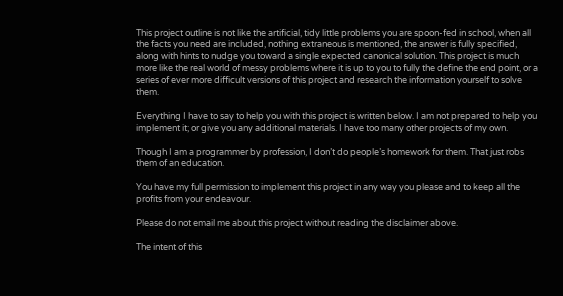This project outline is not like the artificial, tidy little problems you are spoon-fed in school, when all the facts you need are included, nothing extraneous is mentioned, the answer is fully specified, along with hints to nudge you toward a single expected canonical solution. This project is much more like the real world of messy problems where it is up to you to fully the define the end point, or a series of ever more difficult versions of this project and research the information yourself to solve them.

Everything I have to say to help you with this project is written below. I am not prepared to help you implement it; or give you any additional materials. I have too many other projects of my own.

Though I am a programmer by profession, I don’t do people’s homework for them. That just robs them of an education.

You have my full permission to implement this project in any way you please and to keep all the profits from your endeavour.

Please do not email me about this project without reading the disclaimer above.

The intent of this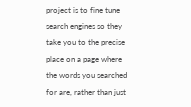project is to fine tune search engines so they take you to the precise place on a page where the words you searched for are, rather than just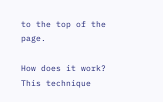to the top of the page.

How does it work? This technique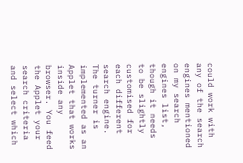could work with any of the search engines mentioned on my search engines list, though it needs to be slightly customised for each different search engine. The turner is implemented as an Applet that works inside any browser. You feed the Applet your search criteria and select which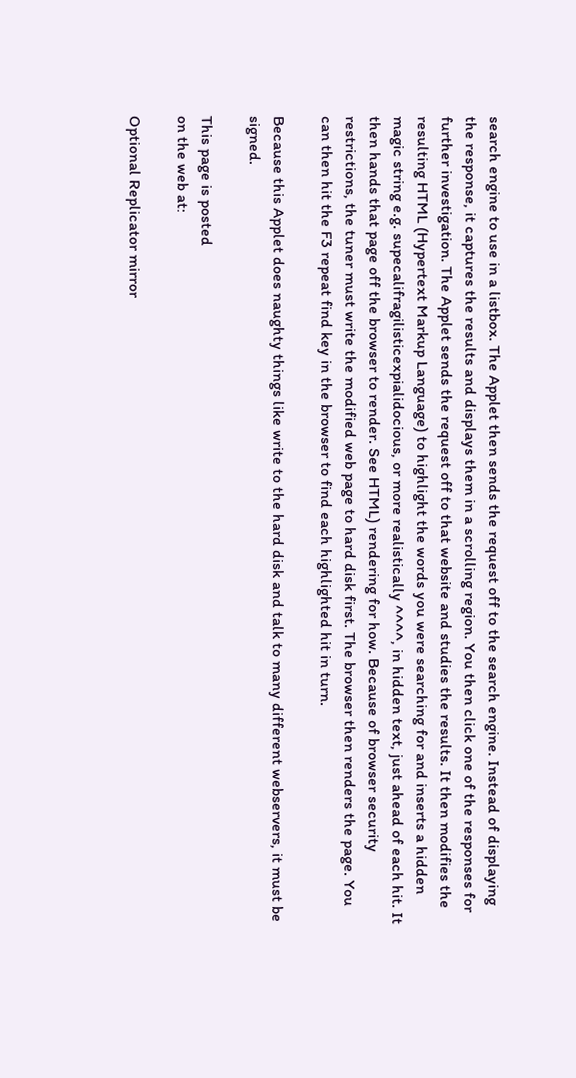search engine to use in a listbox. The Applet then sends the request off to the search engine. Instead of displaying the response, it captures the results and displays them in a scrolling region. You then click one of the responses for further investigation. The Applet sends the request off to that website and studies the results. It then modifies the resulting HTML (Hypertext Markup Language) to highlight the words you were searching for and inserts a hidden magic string e.g. supecalifragilisticexpialidocious, or more realistically ^^^^, in hidden text, just ahead of each hit. It then hands that page off the browser to render. See HTML) rendering for how. Because of browser security restrictions, the tuner must write the modified web page to hard disk first. The browser then renders the page. You can then hit the F3 repeat find key in the browser to find each highlighted hit in turn.

Because this Applet does naughty things like write to the hard disk and talk to many different webservers, it must be signed.

This page is posted
on the web at:

Optional Replicator mirror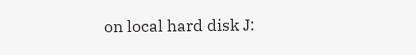on local hard disk J: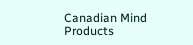Canadian Mind Products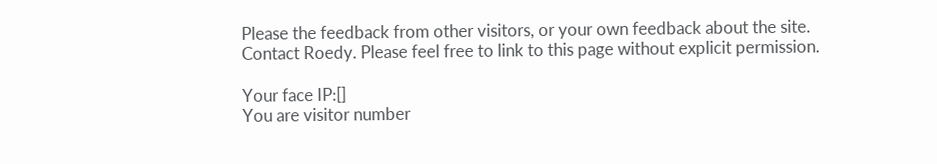Please the feedback from other visitors, or your own feedback about the site.
Contact Roedy. Please feel free to link to this page without explicit permission.

Your face IP:[]
You are visitor number